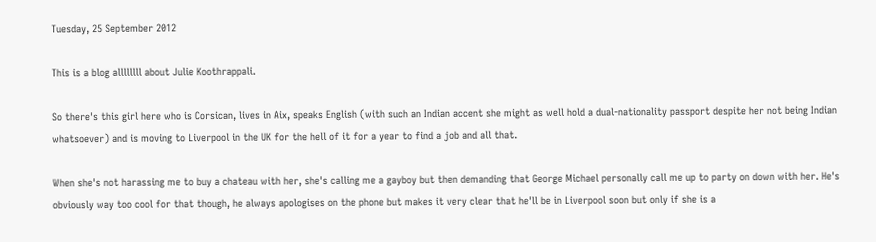Tuesday, 25 September 2012

This is a blog allllllll about Julie Koothrappali.

So there's this girl here who is Corsican, lives in Aix, speaks English (with such an Indian accent she might as well hold a dual-nationality passport despite her not being Indian whatsoever) and is moving to Liverpool in the UK for the hell of it for a year to find a job and all that.

When she's not harassing me to buy a chateau with her, she's calling me a gayboy but then demanding that George Michael personally call me up to party on down with her. He's obviously way too cool for that though, he always apologises on the phone but makes it very clear that he'll be in Liverpool soon but only if she is a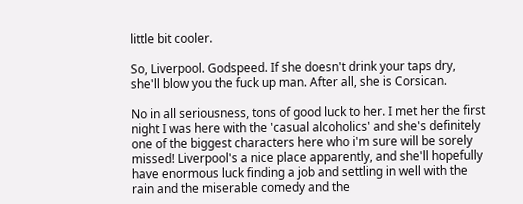little bit cooler.

So, Liverpool. Godspeed. If she doesn't drink your taps dry, she'll blow you the fuck up man. After all, she is Corsican.

No in all seriousness, tons of good luck to her. I met her the first night I was here with the 'casual alcoholics' and she's definitely one of the biggest characters here who i'm sure will be sorely missed! Liverpool's a nice place apparently, and she'll hopefully have enormous luck finding a job and settling in well with the rain and the miserable comedy and the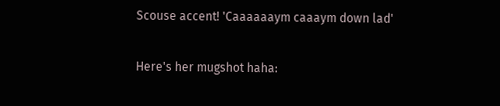Scouse accent! 'Caaaaaaym caaaym down lad'

Here's her mugshot haha: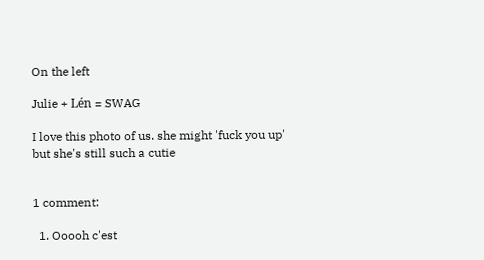On the left

Julie + Lén = SWAG

I love this photo of us. she might 'fuck you up' but she's still such a cutie


1 comment:

  1. Ooooh c'est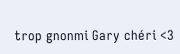trop gnonmi Gary chéri <3